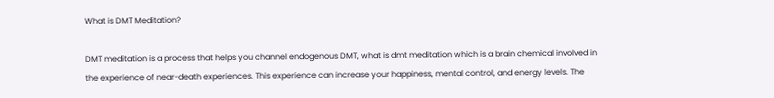What is DMT Meditation?

DMT meditation is a process that helps you channel endogenous DMT, what is dmt meditation which is a brain chemical involved in the experience of near-death experiences. This experience can increase your happiness, mental control, and energy levels. The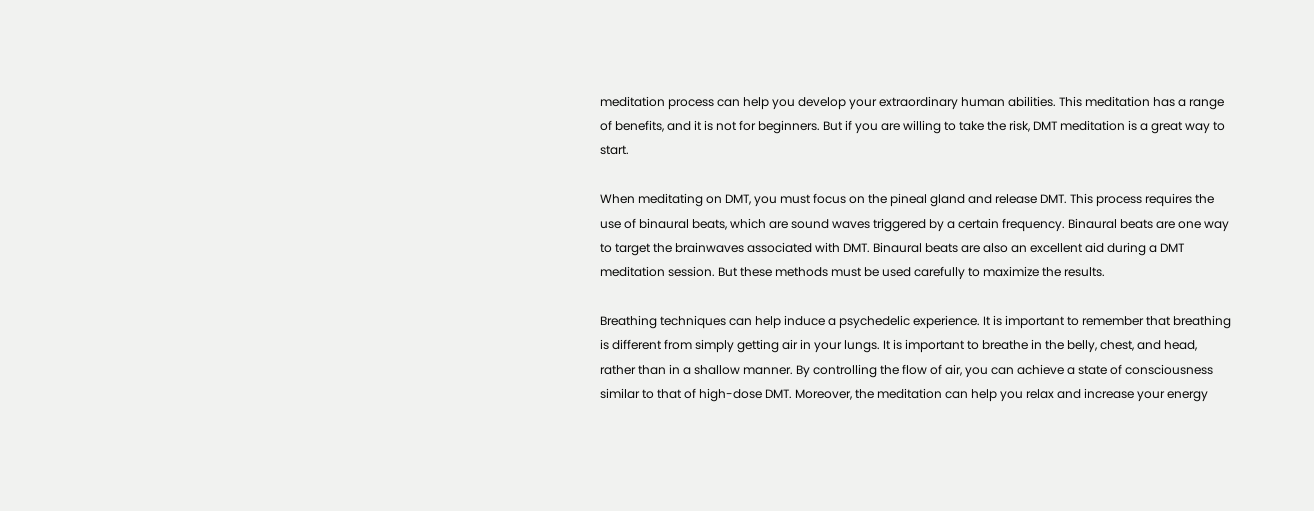meditation process can help you develop your extraordinary human abilities. This meditation has a range of benefits, and it is not for beginners. But if you are willing to take the risk, DMT meditation is a great way to start.

When meditating on DMT, you must focus on the pineal gland and release DMT. This process requires the use of binaural beats, which are sound waves triggered by a certain frequency. Binaural beats are one way to target the brainwaves associated with DMT. Binaural beats are also an excellent aid during a DMT meditation session. But these methods must be used carefully to maximize the results.

Breathing techniques can help induce a psychedelic experience. It is important to remember that breathing is different from simply getting air in your lungs. It is important to breathe in the belly, chest, and head, rather than in a shallow manner. By controlling the flow of air, you can achieve a state of consciousness similar to that of high-dose DMT. Moreover, the meditation can help you relax and increase your energy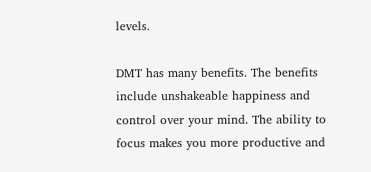levels.

DMT has many benefits. The benefits include unshakeable happiness and control over your mind. The ability to focus makes you more productive and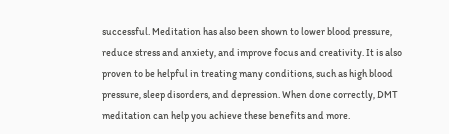successful. Meditation has also been shown to lower blood pressure, reduce stress and anxiety, and improve focus and creativity. It is also proven to be helpful in treating many conditions, such as high blood pressure, sleep disorders, and depression. When done correctly, DMT meditation can help you achieve these benefits and more.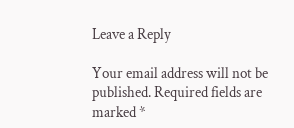Leave a Reply

Your email address will not be published. Required fields are marked *